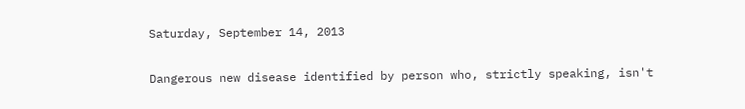Saturday, September 14, 2013

Dangerous new disease identified by person who, strictly speaking, isn't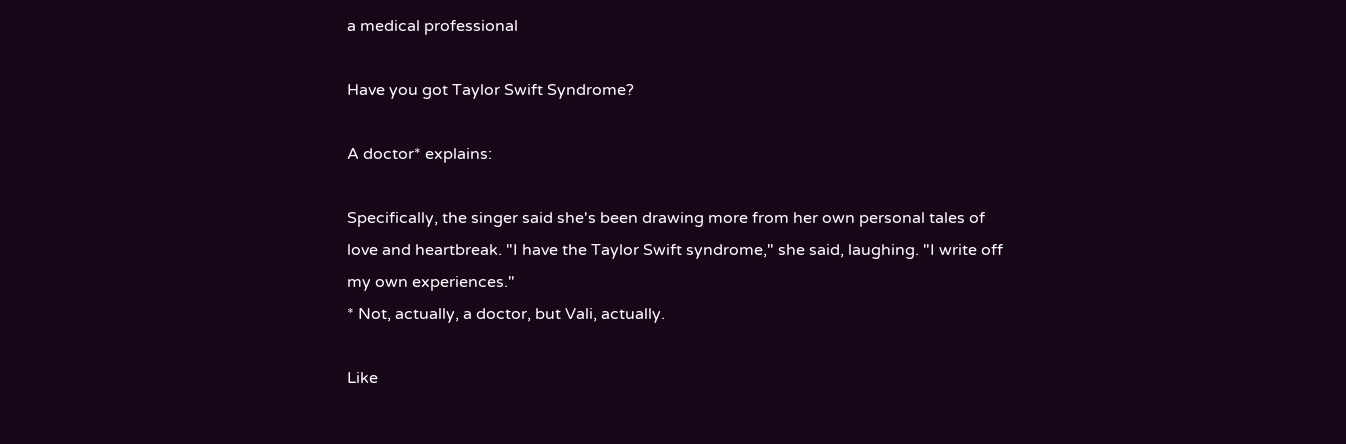a medical professional

Have you got Taylor Swift Syndrome?

A doctor* explains:

Specifically, the singer said she's been drawing more from her own personal tales of love and heartbreak. "I have the Taylor Swift syndrome," she said, laughing. "I write off my own experiences."
* Not, actually, a doctor, but Vali, actually.

Like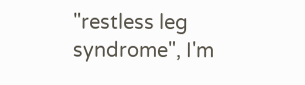"restless leg syndrome", I'm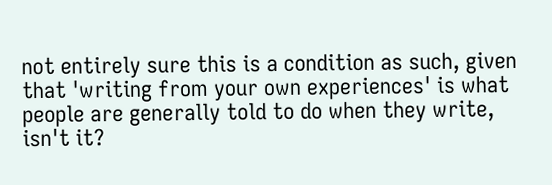not entirely sure this is a condition as such, given that 'writing from your own experiences' is what people are generally told to do when they write, isn't it?